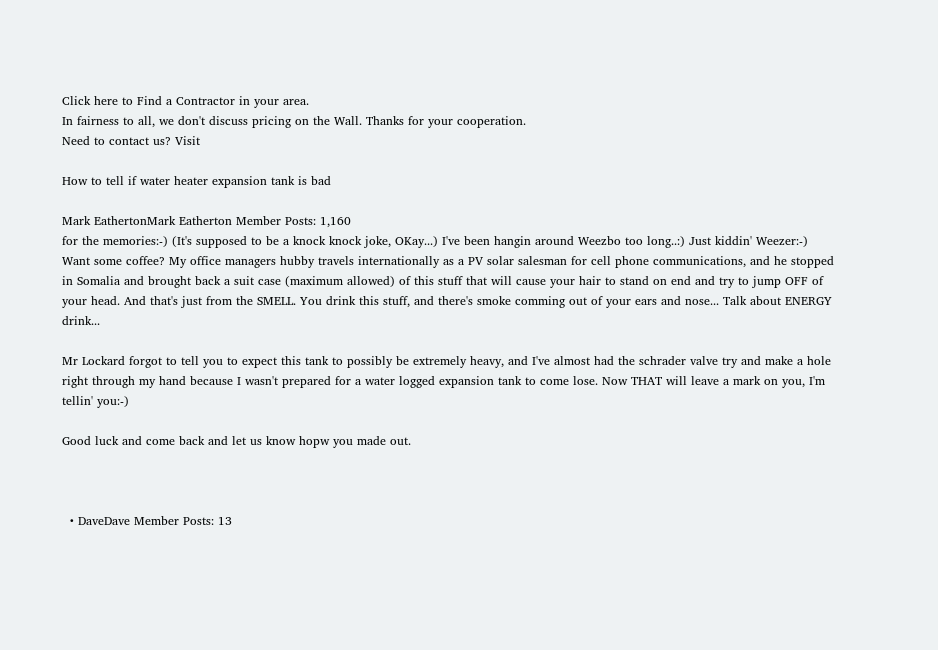Click here to Find a Contractor in your area.
In fairness to all, we don't discuss pricing on the Wall. Thanks for your cooperation.
Need to contact us? Visit

How to tell if water heater expansion tank is bad

Mark EathertonMark Eatherton Member Posts: 1,160
for the memories:-) (It's supposed to be a knock knock joke, OKay...) I've been hangin around Weezbo too long..:) Just kiddin' Weezer:-) Want some coffee? My office managers hubby travels internationally as a PV solar salesman for cell phone communications, and he stopped in Somalia and brought back a suit case (maximum allowed) of this stuff that will cause your hair to stand on end and try to jump OFF of your head. And that's just from the SMELL. You drink this stuff, and there's smoke comming out of your ears and nose... Talk about ENERGY drink...

Mr Lockard forgot to tell you to expect this tank to possibly be extremely heavy, and I've almost had the schrader valve try and make a hole right through my hand because I wasn't prepared for a water logged expansion tank to come lose. Now THAT will leave a mark on you, I'm tellin' you:-)

Good luck and come back and let us know hopw you made out.



  • DaveDave Member Posts: 13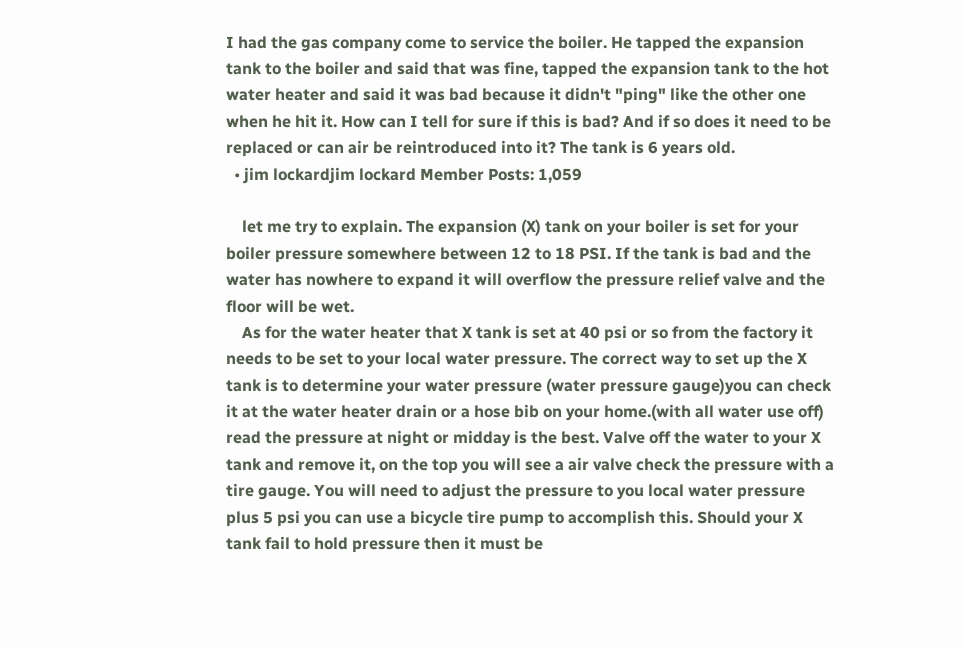I had the gas company come to service the boiler. He tapped the expansion tank to the boiler and said that was fine, tapped the expansion tank to the hot water heater and said it was bad because it didn't "ping" like the other one when he hit it. How can I tell for sure if this is bad? And if so does it need to be replaced or can air be reintroduced into it? The tank is 6 years old.
  • jim lockardjim lockard Member Posts: 1,059

    let me try to explain. The expansion (X) tank on your boiler is set for your boiler pressure somewhere between 12 to 18 PSI. If the tank is bad and the water has nowhere to expand it will overflow the pressure relief valve and the floor will be wet.
    As for the water heater that X tank is set at 40 psi or so from the factory it needs to be set to your local water pressure. The correct way to set up the X tank is to determine your water pressure (water pressure gauge)you can check it at the water heater drain or a hose bib on your home.(with all water use off) read the pressure at night or midday is the best. Valve off the water to your X tank and remove it, on the top you will see a air valve check the pressure with a tire gauge. You will need to adjust the pressure to you local water pressure plus 5 psi you can use a bicycle tire pump to accomplish this. Should your X tank fail to hold pressure then it must be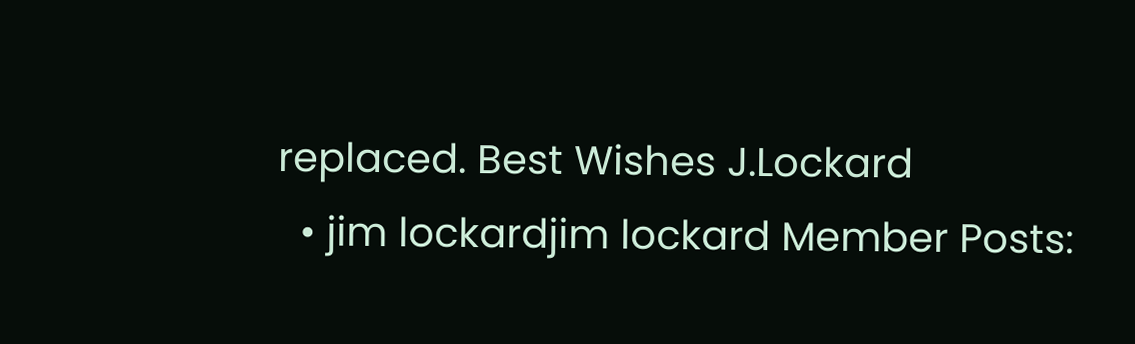replaced. Best Wishes J.Lockard
  • jim lockardjim lockard Member Posts: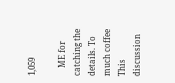1,059

    ME for catching the details. To much coffee
This discussion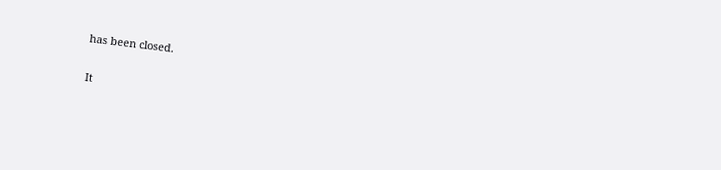has been closed.


It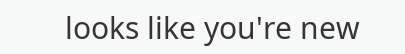looks like you're new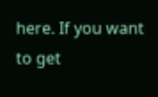here. If you want to get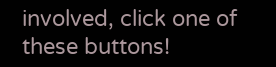involved, click one of these buttons!